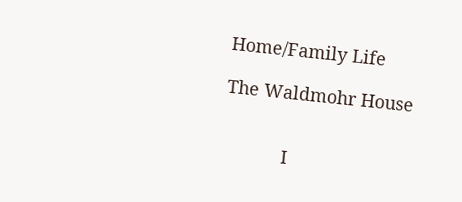Home/Family Life

The Waldmohr House


            I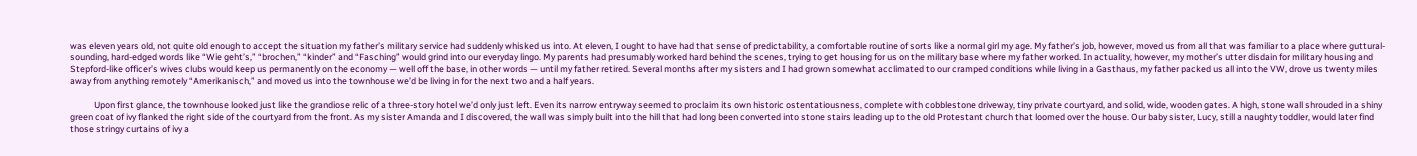was eleven years old, not quite old enough to accept the situation my father’s military service had suddenly whisked us into. At eleven, I ought to have had that sense of predictability, a comfortable routine of sorts like a normal girl my age. My father’s job, however, moved us from all that was familiar to a place where guttural-sounding, hard-edged words like “Wie geht’s,” “brochen,” “kinder” and “Fasching” would grind into our everyday lingo. My parents had presumably worked hard behind the scenes, trying to get housing for us on the military base where my father worked. In actuality, however, my mother’s utter disdain for military housing and Stepford-like officer’s wives clubs would keep us permanently on the economy — well off the base, in other words — until my father retired. Several months after my sisters and I had grown somewhat acclimated to our cramped conditions while living in a Gasthaus, my father packed us all into the VW, drove us twenty miles away from anything remotely “Amerikanisch,” and moved us into the townhouse we’d be living in for the next two and a half years.

            Upon first glance, the townhouse looked just like the grandiose relic of a three-story hotel we’d only just left. Even its narrow entryway seemed to proclaim its own historic ostentatiousness, complete with cobblestone driveway, tiny private courtyard, and solid, wide, wooden gates. A high, stone wall shrouded in a shiny green coat of ivy flanked the right side of the courtyard from the front. As my sister Amanda and I discovered, the wall was simply built into the hill that had long been converted into stone stairs leading up to the old Protestant church that loomed over the house. Our baby sister, Lucy, still a naughty toddler, would later find those stringy curtains of ivy a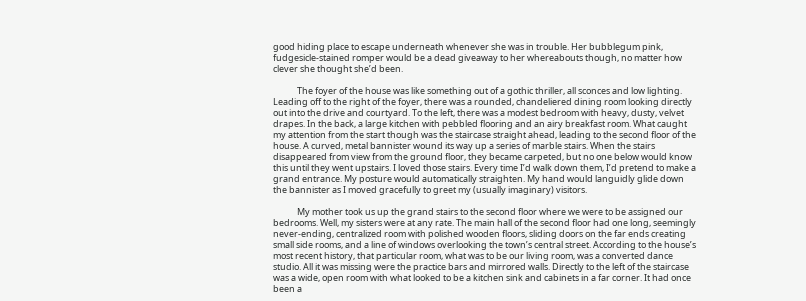good hiding place to escape underneath whenever she was in trouble. Her bubblegum pink, fudgesicle-stained romper would be a dead giveaway to her whereabouts though, no matter how clever she thought she’d been.

            The foyer of the house was like something out of a gothic thriller, all sconces and low lighting. Leading off to the right of the foyer, there was a rounded, chandeliered dining room looking directly out into the drive and courtyard. To the left, there was a modest bedroom with heavy, dusty, velvet drapes. In the back, a large kitchen with pebbled flooring and an airy breakfast room. What caught my attention from the start though was the staircase straight ahead, leading to the second floor of the house. A curved, metal bannister wound its way up a series of marble stairs. When the stairs disappeared from view from the ground floor, they became carpeted, but no one below would know this until they went upstairs. I loved those stairs. Every time I’d walk down them, I’d pretend to make a grand entrance. My posture would automatically straighten. My hand would languidly glide down the bannister as I moved gracefully to greet my (usually imaginary) visitors.

            My mother took us up the grand stairs to the second floor where we were to be assigned our bedrooms. Well, my sisters were at any rate. The main hall of the second floor had one long, seemingly never-ending, centralized room with polished wooden floors, sliding doors on the far ends creating small side rooms, and a line of windows overlooking the town’s central street. According to the house’s most recent history, that particular room, what was to be our living room, was a converted dance studio. All it was missing were the practice bars and mirrored walls. Directly to the left of the staircase was a wide, open room with what looked to be a kitchen sink and cabinets in a far corner. It had once been a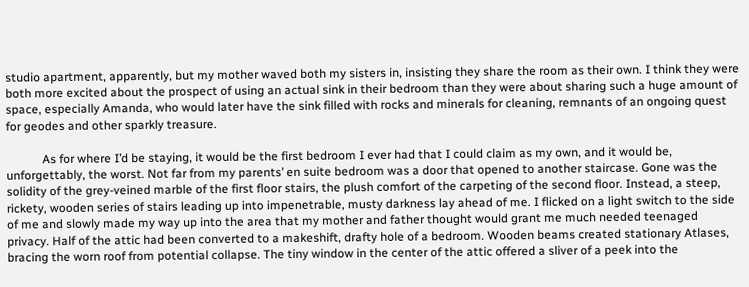studio apartment, apparently, but my mother waved both my sisters in, insisting they share the room as their own. I think they were both more excited about the prospect of using an actual sink in their bedroom than they were about sharing such a huge amount of space, especially Amanda, who would later have the sink filled with rocks and minerals for cleaning, remnants of an ongoing quest for geodes and other sparkly treasure.

            As for where I’d be staying, it would be the first bedroom I ever had that I could claim as my own, and it would be, unforgettably, the worst. Not far from my parents’ en suite bedroom was a door that opened to another staircase. Gone was the solidity of the grey-veined marble of the first floor stairs, the plush comfort of the carpeting of the second floor. Instead, a steep, rickety, wooden series of stairs leading up into impenetrable, musty darkness lay ahead of me. I flicked on a light switch to the side of me and slowly made my way up into the area that my mother and father thought would grant me much needed teenaged privacy. Half of the attic had been converted to a makeshift, drafty hole of a bedroom. Wooden beams created stationary Atlases, bracing the worn roof from potential collapse. The tiny window in the center of the attic offered a sliver of a peek into the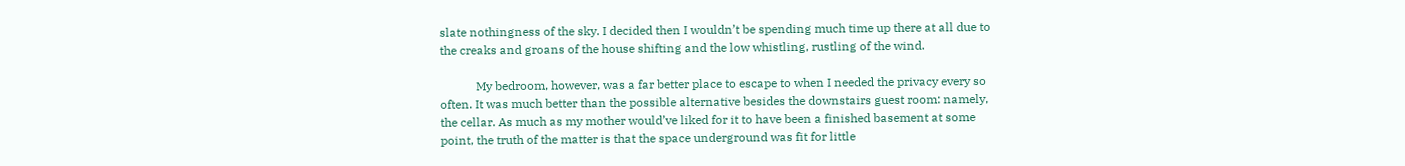slate nothingness of the sky. I decided then I wouldn’t be spending much time up there at all due to the creaks and groans of the house shifting and the low whistling, rustling of the wind.

            My bedroom, however, was a far better place to escape to when I needed the privacy every so often. It was much better than the possible alternative besides the downstairs guest room: namely, the cellar. As much as my mother would’ve liked for it to have been a finished basement at some point, the truth of the matter is that the space underground was fit for little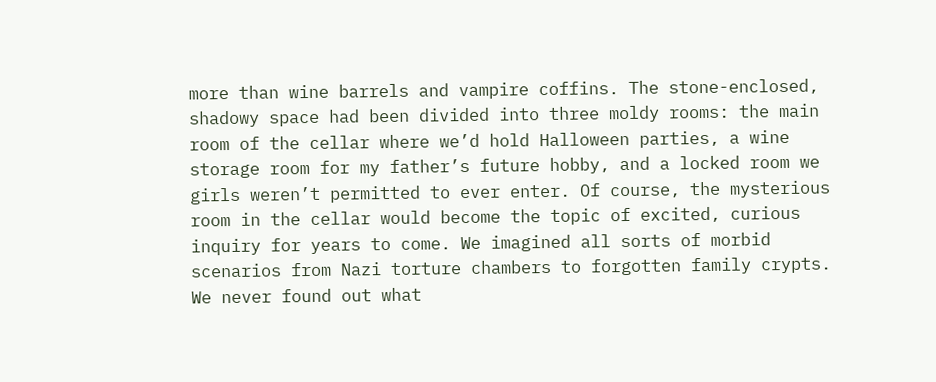more than wine barrels and vampire coffins. The stone-enclosed, shadowy space had been divided into three moldy rooms: the main room of the cellar where we’d hold Halloween parties, a wine storage room for my father’s future hobby, and a locked room we girls weren’t permitted to ever enter. Of course, the mysterious room in the cellar would become the topic of excited, curious inquiry for years to come. We imagined all sorts of morbid scenarios from Nazi torture chambers to forgotten family crypts. We never found out what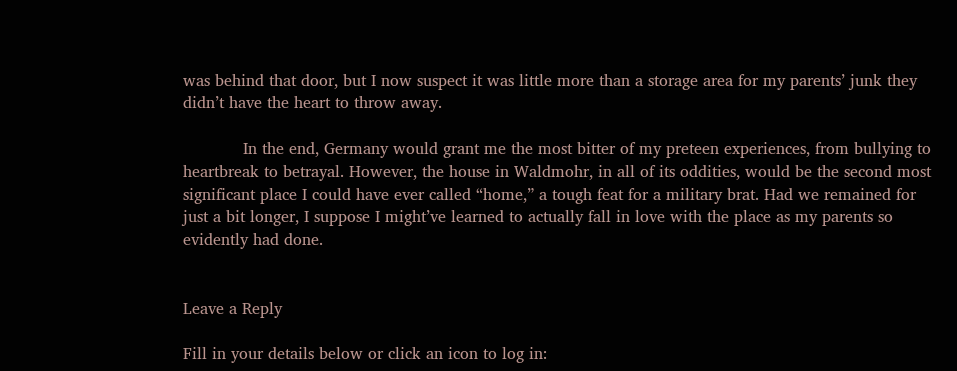was behind that door, but I now suspect it was little more than a storage area for my parents’ junk they didn’t have the heart to throw away.

            In the end, Germany would grant me the most bitter of my preteen experiences, from bullying to heartbreak to betrayal. However, the house in Waldmohr, in all of its oddities, would be the second most significant place I could have ever called “home,” a tough feat for a military brat. Had we remained for just a bit longer, I suppose I might’ve learned to actually fall in love with the place as my parents so evidently had done.


Leave a Reply

Fill in your details below or click an icon to log in: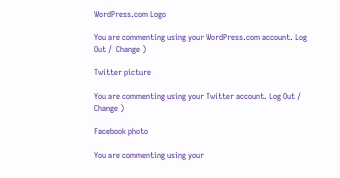WordPress.com Logo

You are commenting using your WordPress.com account. Log Out /  Change )

Twitter picture

You are commenting using your Twitter account. Log Out /  Change )

Facebook photo

You are commenting using your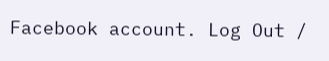Facebook account. Log Out /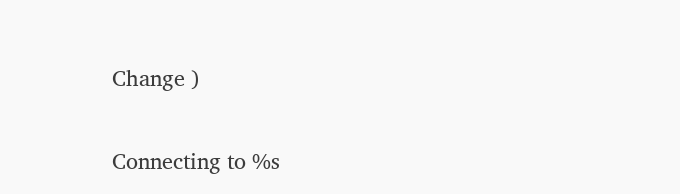Change )

Connecting to %s